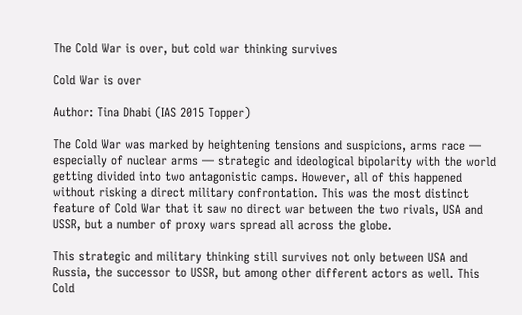The Cold War is over, but cold war thinking survives

Cold War is over

Author: Tina Dhabi (IAS 2015 Topper)

The Cold War was marked by heightening tensions and suspicions, arms race — especially of nuclear arms — strategic and ideological bipolarity with the world getting divided into two antagonistic camps. However, all of this happened without risking a direct military confrontation. This was the most distinct feature of Cold War that it saw no direct war between the two rivals, USA and USSR, but a number of proxy wars spread all across the globe.

This strategic and military thinking still survives not only between USA and Russia, the successor to USSR, but among other different actors as well. This Cold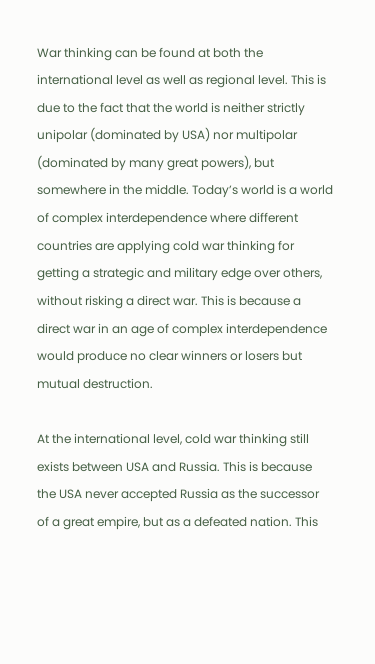War thinking can be found at both the international level as well as regional level. This is due to the fact that the world is neither strictly unipolar (dominated by USA) nor multipolar (dominated by many great powers), but somewhere in the middle. Today’s world is a world of complex interdependence where different countries are applying cold war thinking for getting a strategic and military edge over others, without risking a direct war. This is because a direct war in an age of complex interdependence would produce no clear winners or losers but mutual destruction.

At the international level, cold war thinking still exists between USA and Russia. This is because the USA never accepted Russia as the successor of a great empire, but as a defeated nation. This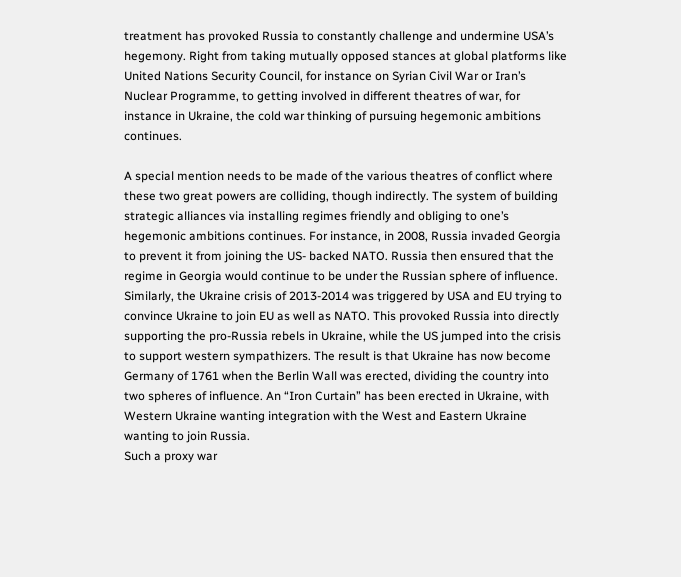treatment has provoked Russia to constantly challenge and undermine USA’s hegemony. Right from taking mutually opposed stances at global platforms like United Nations Security Council, for instance on Syrian Civil War or Iran’s Nuclear Programme, to getting involved in different theatres of war, for instance in Ukraine, the cold war thinking of pursuing hegemonic ambitions continues.

A special mention needs to be made of the various theatres of conflict where these two great powers are colliding, though indirectly. The system of building strategic alliances via installing regimes friendly and obliging to one’s hegemonic ambitions continues. For instance, in 2008, Russia invaded Georgia to prevent it from joining the US- backed NATO. Russia then ensured that the regime in Georgia would continue to be under the Russian sphere of influence. Similarly, the Ukraine crisis of 2013-2014 was triggered by USA and EU trying to convince Ukraine to join EU as well as NATO. This provoked Russia into directly supporting the pro-Russia rebels in Ukraine, while the US jumped into the crisis to support western sympathizers. The result is that Ukraine has now become Germany of 1761 when the Berlin Wall was erected, dividing the country into two spheres of influence. An “Iron Curtain” has been erected in Ukraine, with Western Ukraine wanting integration with the West and Eastern Ukraine wanting to join Russia.
Such a proxy war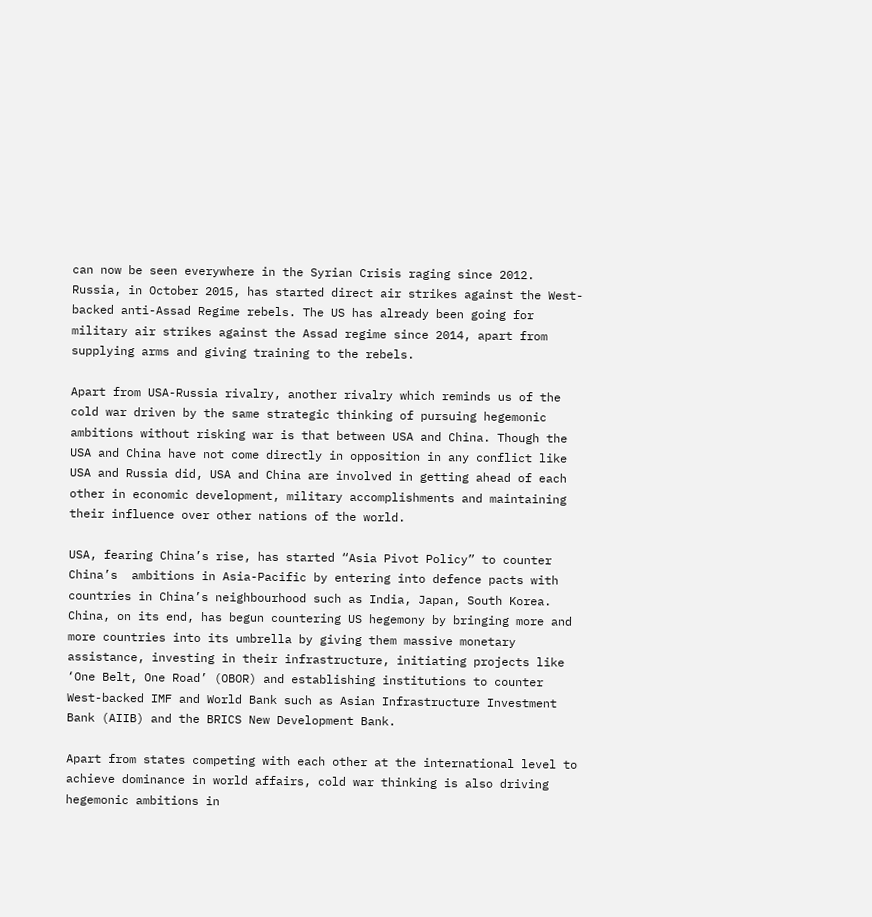can now be seen everywhere in the Syrian Crisis raging since 2012. Russia, in October 2015, has started direct air strikes against the West-backed anti-Assad Regime rebels. The US has already been going for military air strikes against the Assad regime since 2014, apart from supplying arms and giving training to the rebels.

Apart from USA-Russia rivalry, another rivalry which reminds us of the cold war driven by the same strategic thinking of pursuing hegemonic ambitions without risking war is that between USA and China. Though the USA and China have not come directly in opposition in any conflict like USA and Russia did, USA and China are involved in getting ahead of each other in economic development, military accomplishments and maintaining their influence over other nations of the world.

USA, fearing China’s rise, has started “Asia Pivot Policy” to counter China’s  ambitions in Asia-Pacific by entering into defence pacts with countries in China’s neighbourhood such as India, Japan, South Korea. China, on its end, has begun countering US hegemony by bringing more and more countries into its umbrella by giving them massive monetary assistance, investing in their infrastructure, initiating projects like ‘One Belt, One Road’ (OBOR) and establishing institutions to counter West-backed IMF and World Bank such as Asian Infrastructure Investment Bank (AIIB) and the BRICS New Development Bank.

Apart from states competing with each other at the international level to achieve dominance in world affairs, cold war thinking is also driving hegemonic ambitions in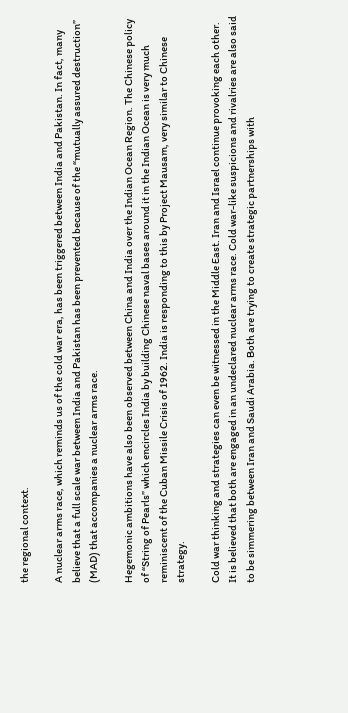the regional context.

A nuclear arms race, which reminds us of the cold war era, has been triggered between India and Pakistan. In fact, many believe that a full scale war between India and Pakistan has been prevented because of the “mutually assured destruction” (MAD) that accompanies a nuclear arms race.

Hegemonic ambitions have also been observed between China and India over the Indian Ocean Region. The Chinese policy of “String of Pearls” which encircles India by building Chinese naval bases around it in the Indian Ocean is very much reminiscent of the Cuban Missile Crisis of 1962. India is responding to this by Project Mausam, very similar to Chinese strategy.

Cold war thinking and strategies can even be witnessed in the Middle East. Iran and Israel continue provoking each other. It is believed that both are engaged in an undeclared nuclear arms race. Cold war-like suspicions and rivalries are also said to be simmering between Iran and Saudi Arabia. Both are trying to create strategic partnerships with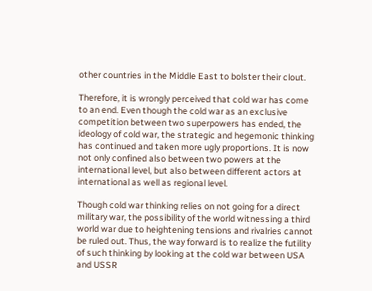other countries in the Middle East to bolster their clout.

Therefore, it is wrongly perceived that cold war has come to an end. Even though the cold war as an exclusive competition between two superpowers has ended, the ideology of cold war, the strategic and hegemonic thinking has continued and taken more ugly proportions. It is now not only confined also between two powers at the international level, but also between different actors at international as well as regional level.

Though cold war thinking relies on not going for a direct military war, the possibility of the world witnessing a third world war due to heightening tensions and rivalries cannot be ruled out. Thus, the way forward is to realize the futility of such thinking by looking at the cold war between USA and USSR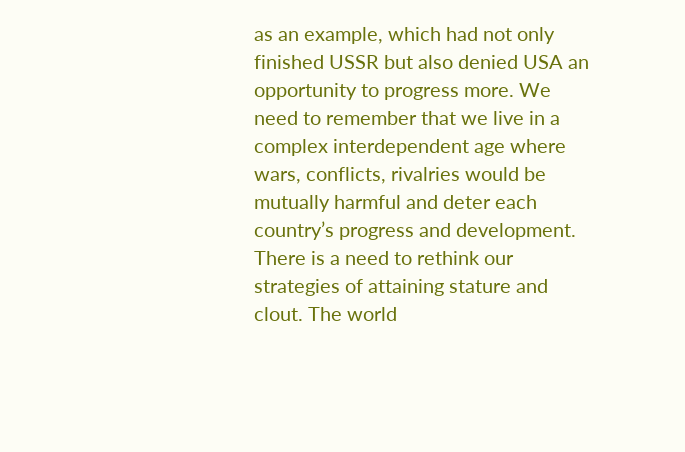as an example, which had not only finished USSR but also denied USA an opportunity to progress more. We need to remember that we live in a complex interdependent age where wars, conflicts, rivalries would be mutually harmful and deter each country’s progress and development. There is a need to rethink our strategies of attaining stature and clout. The world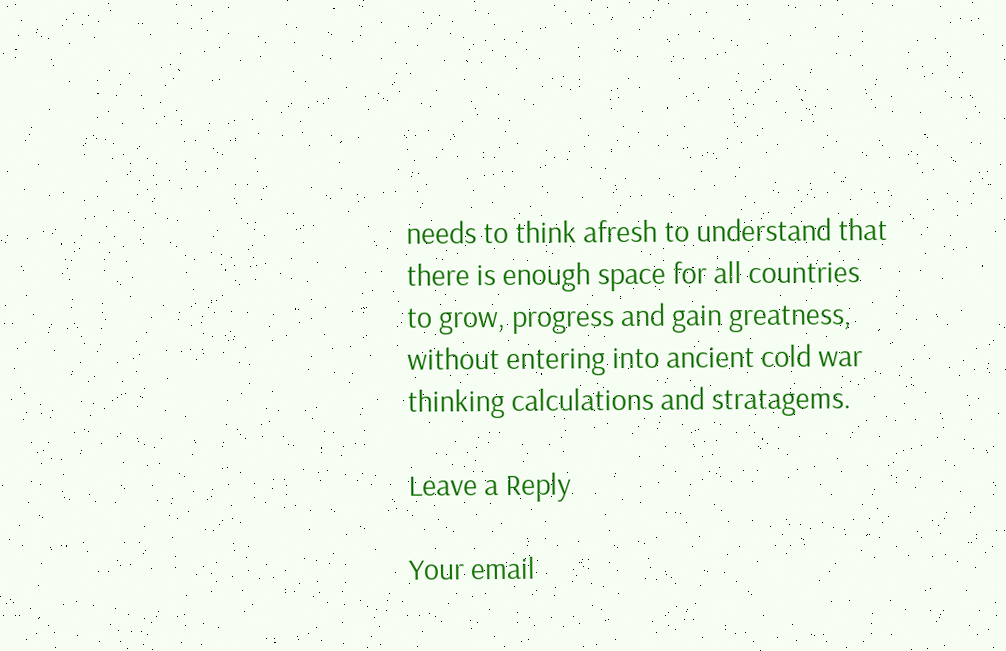needs to think afresh to understand that there is enough space for all countries to grow, progress and gain greatness, without entering into ancient cold war thinking calculations and stratagems.

Leave a Reply

Your email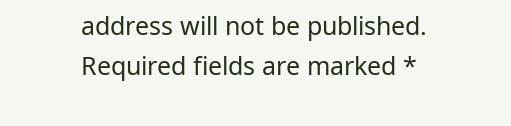address will not be published. Required fields are marked *